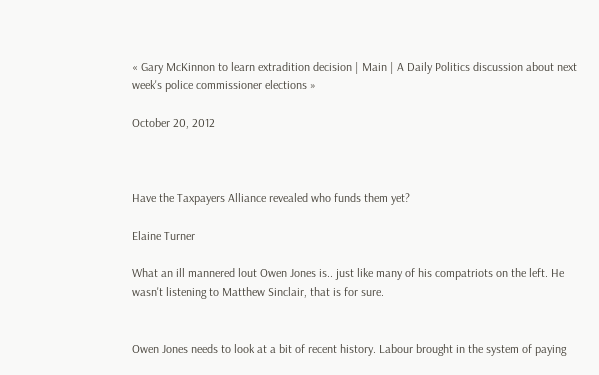« Gary McKinnon to learn extradition decision | Main | A Daily Politics discussion about next week's police commissioner elections »

October 20, 2012



Have the Taxpayers Alliance revealed who funds them yet?

Elaine Turner

What an ill mannered lout Owen Jones is.. just like many of his compatriots on the left. He wasn't listening to Matthew Sinclair, that is for sure.


Owen Jones needs to look at a bit of recent history. Labour brought in the system of paying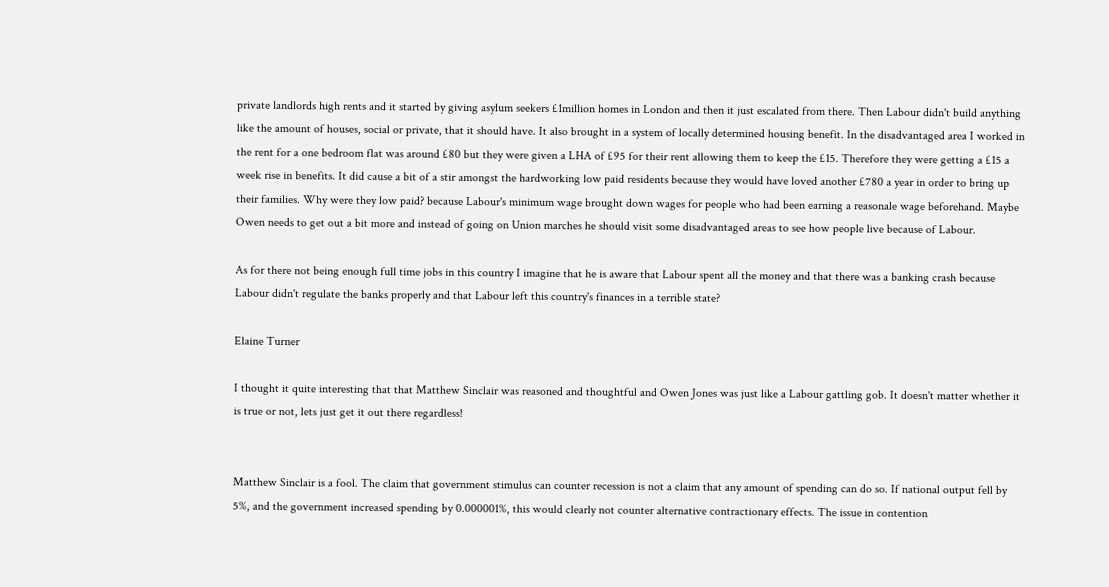private landlords high rents and it started by giving asylum seekers £1million homes in London and then it just escalated from there. Then Labour didn't build anything like the amount of houses, social or private, that it should have. It also brought in a system of locally determined housing benefit. In the disadvantaged area I worked in the rent for a one bedroom flat was around £80 but they were given a LHA of £95 for their rent allowing them to keep the £15. Therefore they were getting a £15 a week rise in benefits. It did cause a bit of a stir amongst the hardworking low paid residents because they would have loved another £780 a year in order to bring up their families. Why were they low paid? because Labour's minimum wage brought down wages for people who had been earning a reasonale wage beforehand. Maybe Owen needs to get out a bit more and instead of going on Union marches he should visit some disadvantaged areas to see how people live because of Labour.

As for there not being enough full time jobs in this country I imagine that he is aware that Labour spent all the money and that there was a banking crash because Labour didn't regulate the banks properly and that Labour left this country's finances in a terrible state?

Elaine Turner

I thought it quite interesting that that Matthew Sinclair was reasoned and thoughtful and Owen Jones was just like a Labour gattling gob. It doesn't matter whether it is true or not, lets just get it out there regardless!


Matthew Sinclair is a fool. The claim that government stimulus can counter recession is not a claim that any amount of spending can do so. If national output fell by 5%, and the government increased spending by 0.000001%, this would clearly not counter alternative contractionary effects. The issue in contention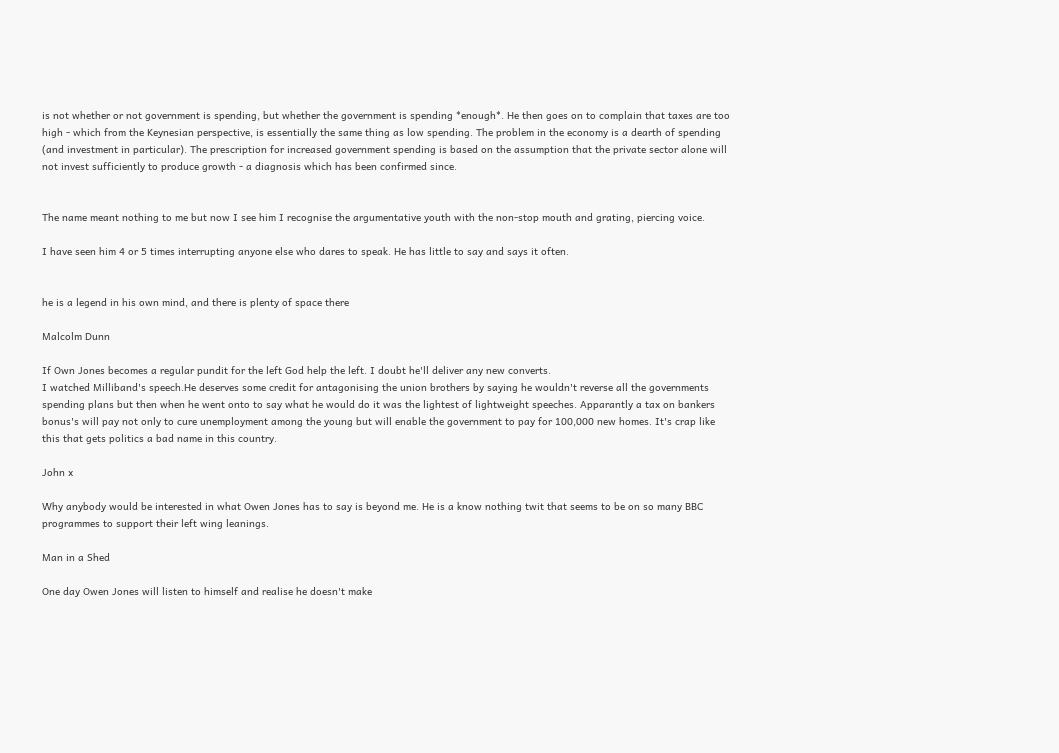is not whether or not government is spending, but whether the government is spending *enough*. He then goes on to complain that taxes are too high - which from the Keynesian perspective, is essentially the same thing as low spending. The problem in the economy is a dearth of spending (and investment in particular). The prescription for increased government spending is based on the assumption that the private sector alone will not invest sufficiently to produce growth - a diagnosis which has been confirmed since.


The name meant nothing to me but now I see him I recognise the argumentative youth with the non-stop mouth and grating, piercing voice.

I have seen him 4 or 5 times interrupting anyone else who dares to speak. He has little to say and says it often.


he is a legend in his own mind, and there is plenty of space there

Malcolm Dunn

If Own Jones becomes a regular pundit for the left God help the left. I doubt he'll deliver any new converts.
I watched Milliband's speech.He deserves some credit for antagonising the union brothers by saying he wouldn't reverse all the governments spending plans but then when he went onto to say what he would do it was the lightest of lightweight speeches. Apparantly a tax on bankers bonus's will pay not only to cure unemployment among the young but will enable the government to pay for 100,000 new homes. It's crap like this that gets politics a bad name in this country.

John x

Why anybody would be interested in what Owen Jones has to say is beyond me. He is a know nothing twit that seems to be on so many BBC programmes to support their left wing leanings.

Man in a Shed

One day Owen Jones will listen to himself and realise he doesn't make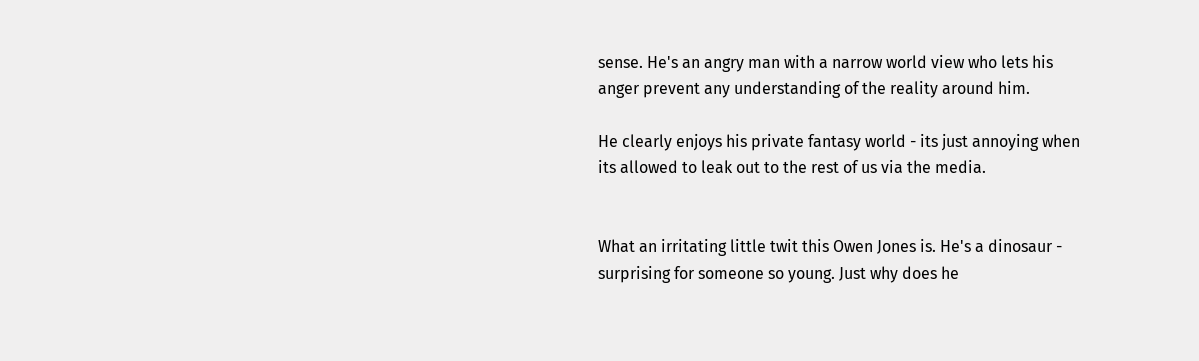sense. He's an angry man with a narrow world view who lets his anger prevent any understanding of the reality around him.

He clearly enjoys his private fantasy world - its just annoying when its allowed to leak out to the rest of us via the media.


What an irritating little twit this Owen Jones is. He's a dinosaur - surprising for someone so young. Just why does he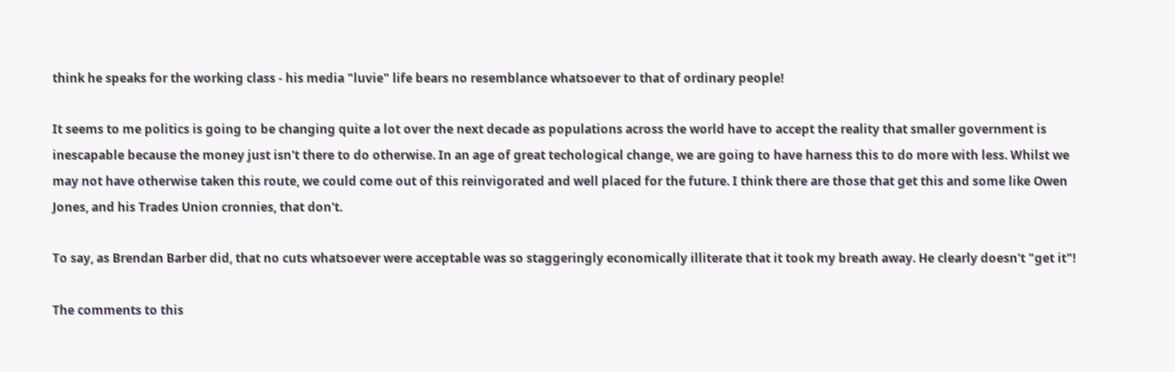think he speaks for the working class - his media "luvie" life bears no resemblance whatsoever to that of ordinary people!

It seems to me politics is going to be changing quite a lot over the next decade as populations across the world have to accept the reality that smaller government is inescapable because the money just isn't there to do otherwise. In an age of great techological change, we are going to have harness this to do more with less. Whilst we may not have otherwise taken this route, we could come out of this reinvigorated and well placed for the future. I think there are those that get this and some like Owen Jones, and his Trades Union cronnies, that don't.

To say, as Brendan Barber did, that no cuts whatsoever were acceptable was so staggeringly economically illiterate that it took my breath away. He clearly doesn't "get it"!

The comments to this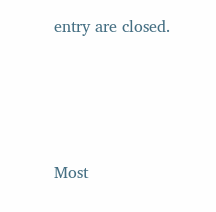entry are closed.




Most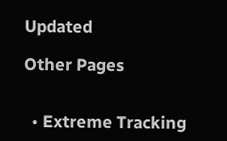Updated

Other Pages


  • Extreme Tracking